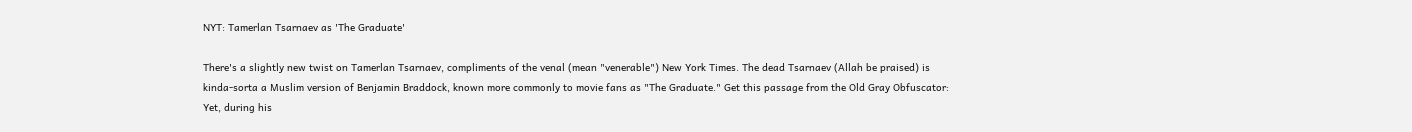NYT: Tamerlan Tsarnaev as 'The Graduate'

There's a slightly new twist on Tamerlan Tsarnaev, compliments of the venal (mean "venerable") New York Times. The dead Tsarnaev (Allah be praised) is kinda-sorta a Muslim version of Benjamin Braddock, known more commonly to movie fans as "The Graduate." Get this passage from the Old Gray Obfuscator: Yet, during his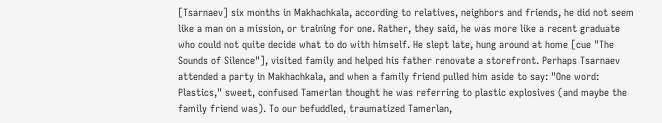[Tsarnaev] six months in Makhachkala, according to relatives, neighbors and friends, he did not seem like a man on a mission, or training for one. Rather, they said, he was more like a recent graduate who could not quite decide what to do with himself. He slept late, hung around at home [cue "The Sounds of Silence"], visited family and helped his father renovate a storefront. Perhaps Tsarnaev attended a party in Makhachkala, and when a family friend pulled him aside to say: "One word: Plastics," sweet, confused Tamerlan thought he was referring to plastic explosives (and maybe the family friend was). To our befuddled, traumatized Tamerlan,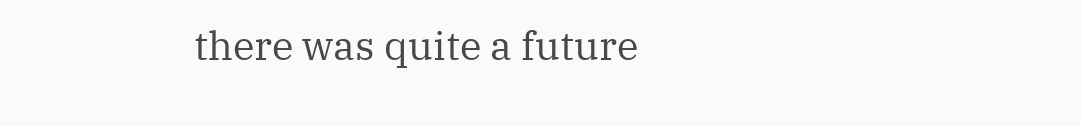there was quite a future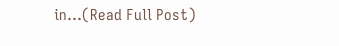in...(Read Full Post)